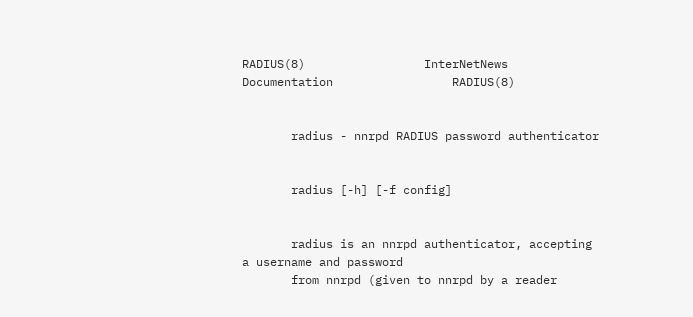RADIUS(8)                 InterNetNews Documentation                 RADIUS(8)


       radius - nnrpd RADIUS password authenticator


       radius [-h] [-f config]


       radius is an nnrpd authenticator, accepting a username and password
       from nnrpd (given to nnrpd by a reader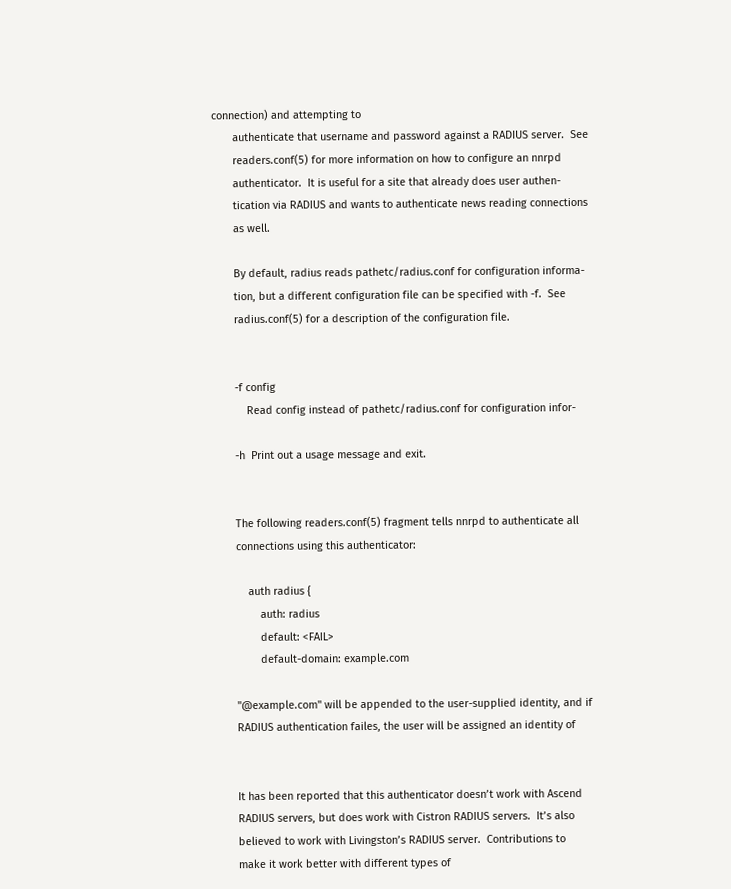connection) and attempting to
       authenticate that username and password against a RADIUS server.  See
       readers.conf(5) for more information on how to configure an nnrpd
       authenticator.  It is useful for a site that already does user authen-
       tication via RADIUS and wants to authenticate news reading connections
       as well.

       By default, radius reads pathetc/radius.conf for configuration informa-
       tion, but a different configuration file can be specified with -f.  See
       radius.conf(5) for a description of the configuration file.


       -f config
           Read config instead of pathetc/radius.conf for configuration infor-

       -h  Print out a usage message and exit.


       The following readers.conf(5) fragment tells nnrpd to authenticate all
       connections using this authenticator:

           auth radius {
               auth: radius
               default: <FAIL>
               default-domain: example.com

       "@example.com" will be appended to the user-supplied identity, and if
       RADIUS authentication failes, the user will be assigned an identity of


       It has been reported that this authenticator doesn’t work with Ascend
       RADIUS servers, but does work with Cistron RADIUS servers.  It’s also
       believed to work with Livingston’s RADIUS server.  Contributions to
       make it work better with different types of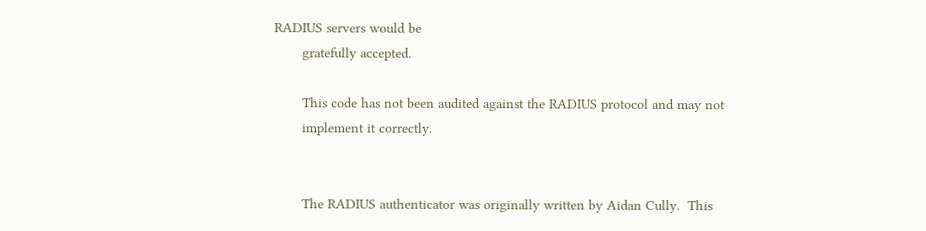RADIUS servers would be
       gratefully accepted.

       This code has not been audited against the RADIUS protocol and may not
       implement it correctly.


       The RADIUS authenticator was originally written by Aidan Cully.  This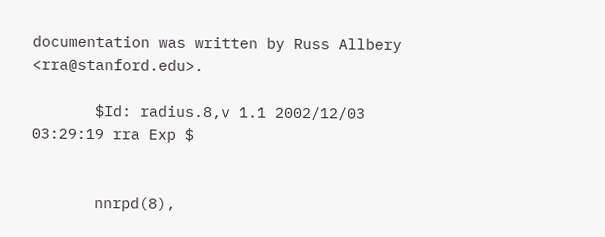documentation was written by Russ Allbery <rra@stanford.edu>.

       $Id: radius.8,v 1.1 2002/12/03 03:29:19 rra Exp $


       nnrpd(8),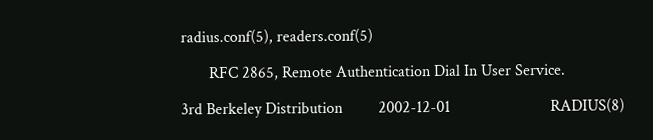radius.conf(5), readers.conf(5)

       RFC 2865, Remote Authentication Dial In User Service.

3rd Berkeley Distribution         2002-12-01                         RADIUS(8)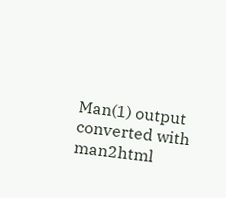Man(1) output converted with man2html